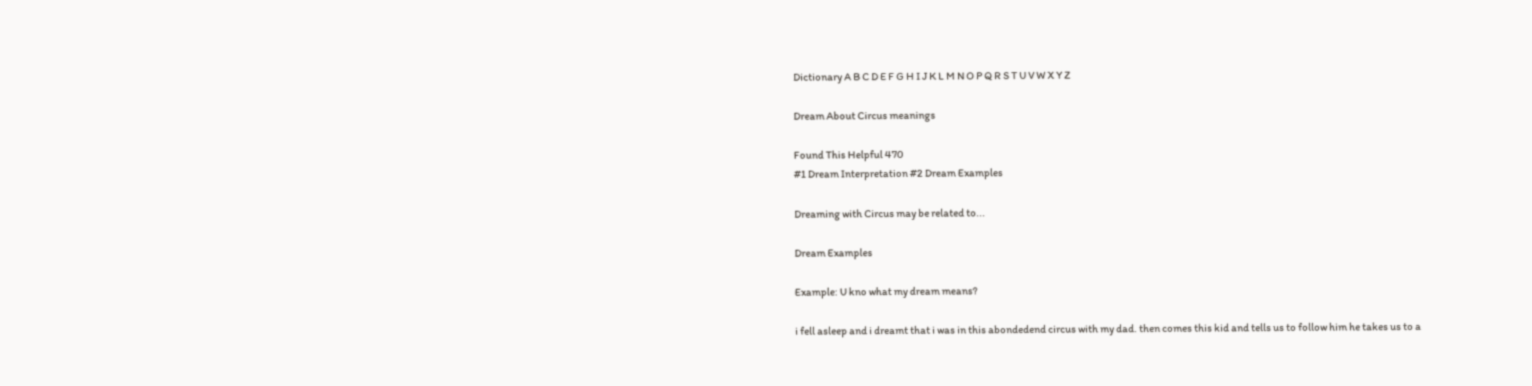Dictionary A B C D E F G H I J K L M N O P Q R S T U V W X Y Z

Dream About Circus meanings

Found This Helpful 470
#1 Dream Interpretation #2 Dream Examples

Dreaming with Circus may be related to...

Dream Examples

Example: U kno what my dream means?

i fell asleep and i dreamt that i was in this abondedend circus with my dad. then comes this kid and tells us to follow him he takes us to a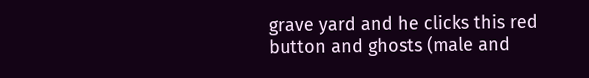grave yard and he clicks this red button and ghosts (male and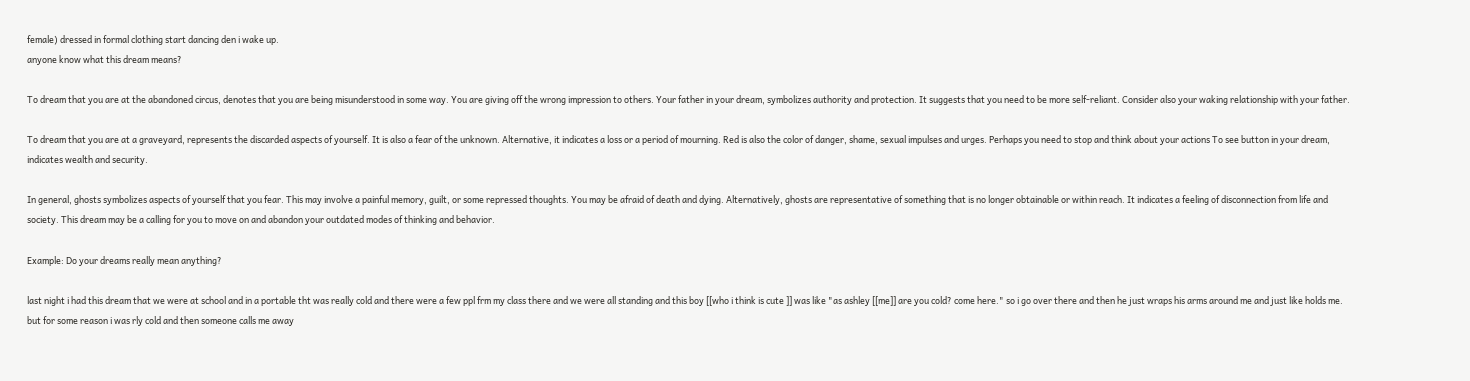female) dressed in formal clothing start dancing den i wake up.
anyone know what this dream means?

To dream that you are at the abandoned circus, denotes that you are being misunderstood in some way. You are giving off the wrong impression to others. Your father in your dream, symbolizes authority and protection. It suggests that you need to be more self-reliant. Consider also your waking relationship with your father.

To dream that you are at a graveyard, represents the discarded aspects of yourself. It is also a fear of the unknown. Alternative, it indicates a loss or a period of mourning. Red is also the color of danger, shame, sexual impulses and urges. Perhaps you need to stop and think about your actions To see button in your dream, indicates wealth and security.

In general, ghosts symbolizes aspects of yourself that you fear. This may involve a painful memory, guilt, or some repressed thoughts. You may be afraid of death and dying. Alternatively, ghosts are representative of something that is no longer obtainable or within reach. It indicates a feeling of disconnection from life and society. This dream may be a calling for you to move on and abandon your outdated modes of thinking and behavior.

Example: Do your dreams really mean anything?

last night i had this dream that we were at school and in a portable tht was really cold and there were a few ppl frm my class there and we were all standing and this boy [[who i think is cute ]] was like "as ashley [[me]] are you cold? come here." so i go over there and then he just wraps his arms around me and just like holds me. but for some reason i was rly cold and then someone calls me away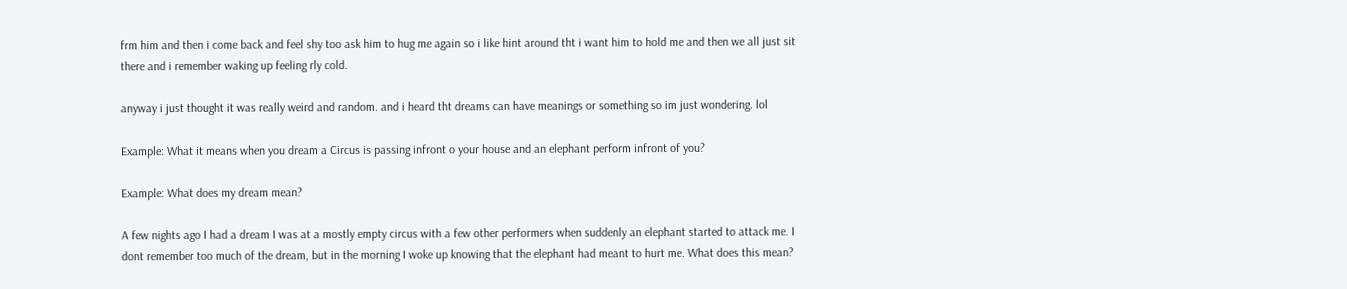frm him and then i come back and feel shy too ask him to hug me again so i like hint around tht i want him to hold me and then we all just sit there and i remember waking up feeling rly cold.

anyway i just thought it was really weird and random. and i heard tht dreams can have meanings or something so im just wondering. lol

Example: What it means when you dream a Circus is passing infront o your house and an elephant perform infront of you?

Example: What does my dream mean?

A few nights ago I had a dream I was at a mostly empty circus with a few other performers when suddenly an elephant started to attack me. I dont remember too much of the dream, but in the morning I woke up knowing that the elephant had meant to hurt me. What does this mean?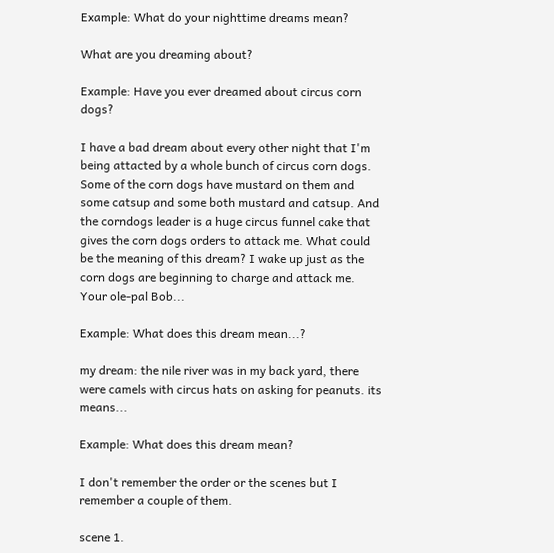Example: What do your nighttime dreams mean?

What are you dreaming about?

Example: Have you ever dreamed about circus corn dogs?

I have a bad dream about every other night that I'm being attacted by a whole bunch of circus corn dogs. Some of the corn dogs have mustard on them and some catsup and some both mustard and catsup. And the corndogs leader is a huge circus funnel cake that gives the corn dogs orders to attack me. What could be the meaning of this dream? I wake up just as the corn dogs are beginning to charge and attack me. Your ole-pal Bob...

Example: What does this dream mean...?

my dream: the nile river was in my back yard, there were camels with circus hats on asking for peanuts. its means...

Example: What does this dream mean?

I don't remember the order or the scenes but I remember a couple of them.

scene 1.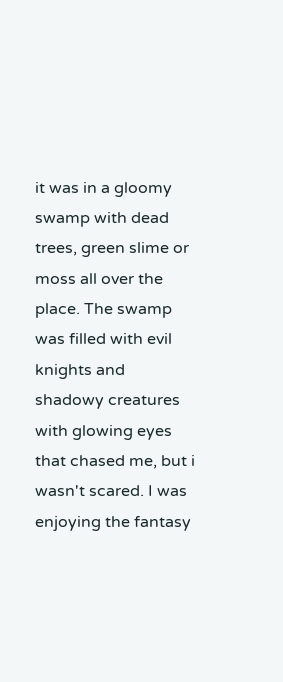it was in a gloomy swamp with dead trees, green slime or moss all over the place. The swamp was filled with evil knights and shadowy creatures with glowing eyes that chased me, but i wasn't scared. I was enjoying the fantasy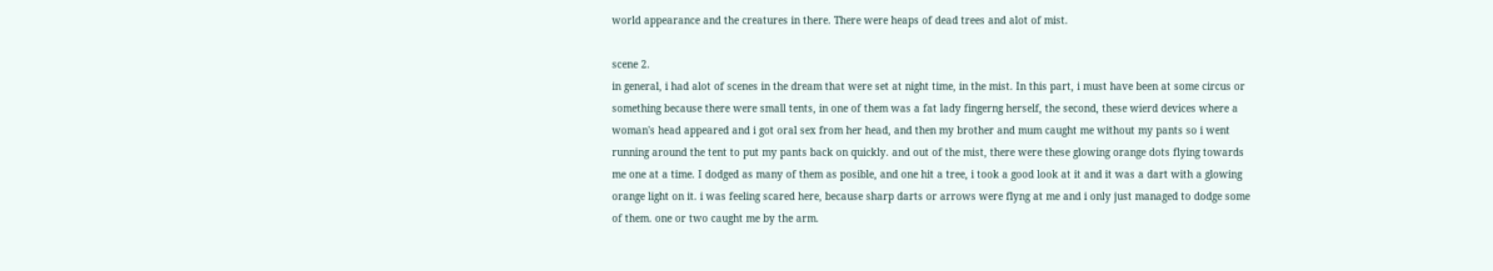world appearance and the creatures in there. There were heaps of dead trees and alot of mist.

scene 2.
in general, i had alot of scenes in the dream that were set at night time, in the mist. In this part, i must have been at some circus or something because there were small tents, in one of them was a fat lady fingerng herself, the second, these wierd devices where a woman's head appeared and i got oral sex from her head, and then my brother and mum caught me without my pants so i went running around the tent to put my pants back on quickly. and out of the mist, there were these glowing orange dots flying towards me one at a time. I dodged as many of them as posible, and one hit a tree, i took a good look at it and it was a dart with a glowing orange light on it. i was feeling scared here, because sharp darts or arrows were flyng at me and i only just managed to dodge some of them. one or two caught me by the arm.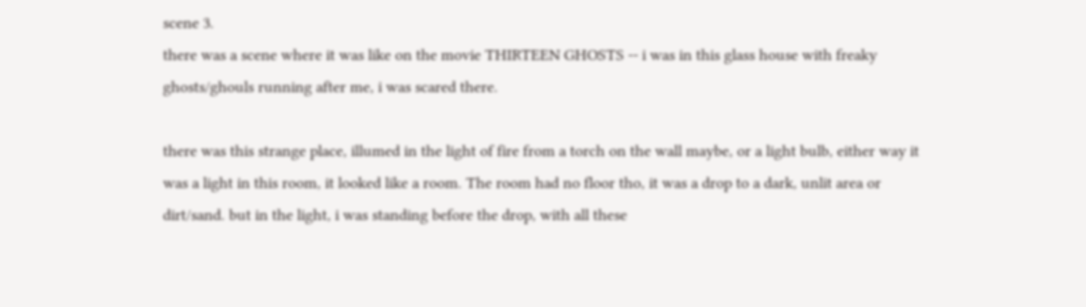scene 3.
there was a scene where it was like on the movie THIRTEEN GHOSTS -- i was in this glass house with freaky ghosts/ghouls running after me, i was scared there.

there was this strange place, illumed in the light of fire from a torch on the wall maybe, or a light bulb, either way it was a light in this room, it looked like a room. The room had no floor tho, it was a drop to a dark, unlit area or dirt/sand. but in the light, i was standing before the drop, with all these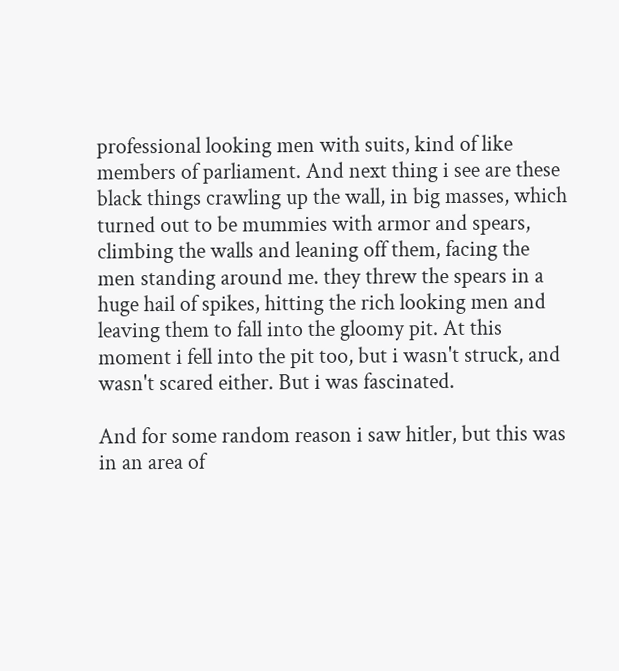professional looking men with suits, kind of like members of parliament. And next thing i see are these black things crawling up the wall, in big masses, which turned out to be mummies with armor and spears, climbing the walls and leaning off them, facing the men standing around me. they threw the spears in a huge hail of spikes, hitting the rich looking men and leaving them to fall into the gloomy pit. At this moment i fell into the pit too, but i wasn't struck, and wasn't scared either. But i was fascinated.

And for some random reason i saw hitler, but this was in an area of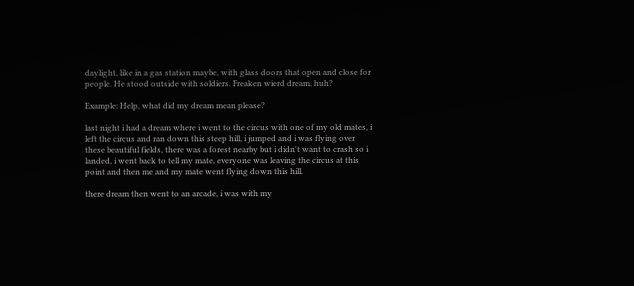daylight, like in a gas station maybe, with glass doors that open and close for people. He stood outside with soldiers. Freaken wierd dream, huh?

Example: Help, what did my dream mean please?

last night i had a dream where i went to the circus with one of my old mates, i left the circus and ran down this steep hill, i jumped and i was flying over these beautiful fields, there was a forest nearby but i didn't want to crash so i landed, i went back to tell my mate, everyone was leaving the circus at this point and then me and my mate went flying down this hill.

there dream then went to an arcade, i was with my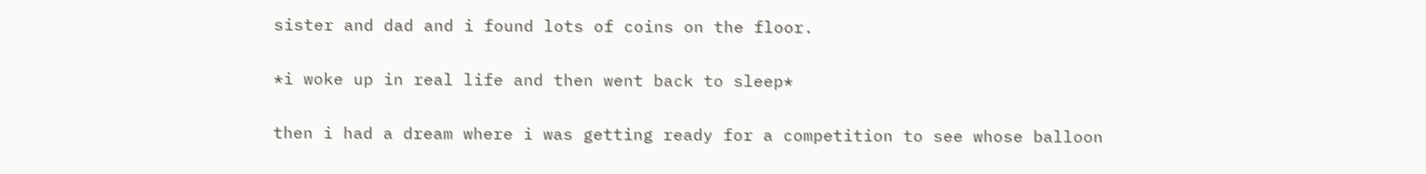sister and dad and i found lots of coins on the floor.

*i woke up in real life and then went back to sleep*

then i had a dream where i was getting ready for a competition to see whose balloon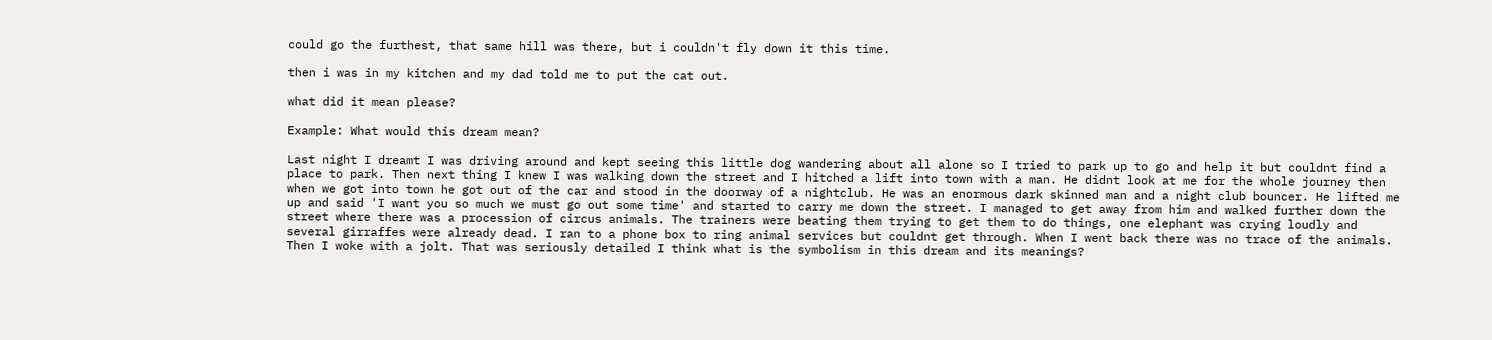could go the furthest, that same hill was there, but i couldn't fly down it this time.

then i was in my kitchen and my dad told me to put the cat out.

what did it mean please?

Example: What would this dream mean?

Last night I dreamt I was driving around and kept seeing this little dog wandering about all alone so I tried to park up to go and help it but couldnt find a place to park. Then next thing I knew I was walking down the street and I hitched a lift into town with a man. He didnt look at me for the whole journey then when we got into town he got out of the car and stood in the doorway of a nightclub. He was an enormous dark skinned man and a night club bouncer. He lifted me up and said 'I want you so much we must go out some time' and started to carry me down the street. I managed to get away from him and walked further down the street where there was a procession of circus animals. The trainers were beating them trying to get them to do things, one elephant was crying loudly and several girraffes were already dead. I ran to a phone box to ring animal services but couldnt get through. When I went back there was no trace of the animals. Then I woke with a jolt. That was seriously detailed I think what is the symbolism in this dream and its meanings?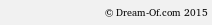© Dream-Of.com 2015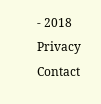- 2018 Privacy Contact